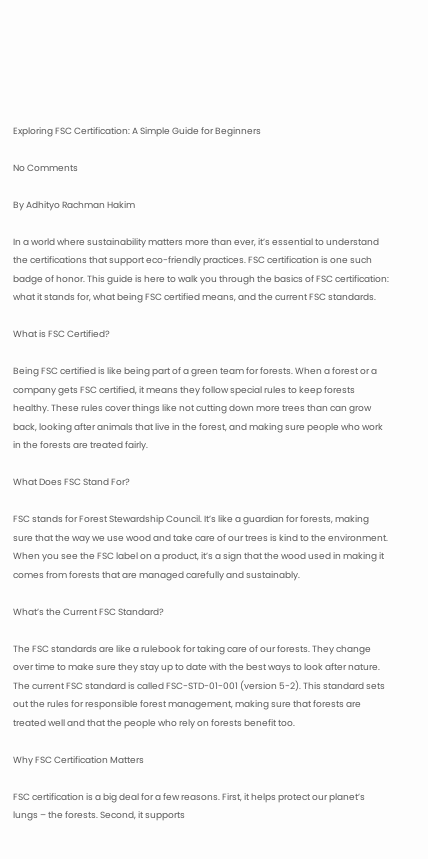Exploring FSC Certification: A Simple Guide for Beginners

No Comments

By Adhityo Rachman Hakim

In a world where sustainability matters more than ever, it’s essential to understand the certifications that support eco-friendly practices. FSC certification is one such badge of honor. This guide is here to walk you through the basics of FSC certification: what it stands for, what being FSC certified means, and the current FSC standards.

What is FSC Certified?

Being FSC certified is like being part of a green team for forests. When a forest or a company gets FSC certified, it means they follow special rules to keep forests healthy. These rules cover things like not cutting down more trees than can grow back, looking after animals that live in the forest, and making sure people who work in the forests are treated fairly.

What Does FSC Stand For?

FSC stands for Forest Stewardship Council. It’s like a guardian for forests, making sure that the way we use wood and take care of our trees is kind to the environment. When you see the FSC label on a product, it’s a sign that the wood used in making it comes from forests that are managed carefully and sustainably.

What’s the Current FSC Standard?

The FSC standards are like a rulebook for taking care of our forests. They change over time to make sure they stay up to date with the best ways to look after nature. The current FSC standard is called FSC-STD-01-001 (version 5-2). This standard sets out the rules for responsible forest management, making sure that forests are treated well and that the people who rely on forests benefit too.

Why FSC Certification Matters

FSC certification is a big deal for a few reasons. First, it helps protect our planet’s lungs – the forests. Second, it supports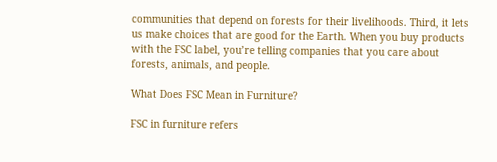communities that depend on forests for their livelihoods. Third, it lets us make choices that are good for the Earth. When you buy products with the FSC label, you’re telling companies that you care about forests, animals, and people.

What Does FSC Mean in Furniture?

FSC in furniture refers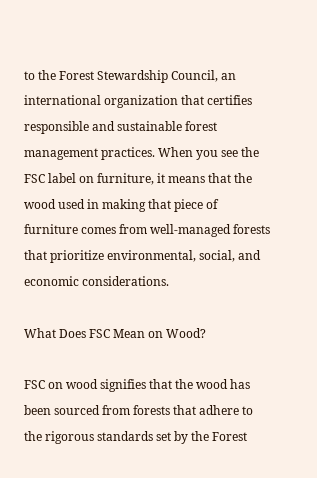to the Forest Stewardship Council, an international organization that certifies responsible and sustainable forest management practices. When you see the FSC label on furniture, it means that the wood used in making that piece of furniture comes from well-managed forests that prioritize environmental, social, and economic considerations.

What Does FSC Mean on Wood?

FSC on wood signifies that the wood has been sourced from forests that adhere to the rigorous standards set by the Forest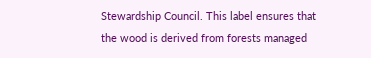Stewardship Council. This label ensures that the wood is derived from forests managed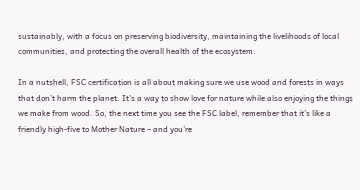sustainably, with a focus on preserving biodiversity, maintaining the livelihoods of local communities, and protecting the overall health of the ecosystem.

In a nutshell, FSC certification is all about making sure we use wood and forests in ways that don’t harm the planet. It’s a way to show love for nature while also enjoying the things we make from wood. So, the next time you see the FSC label, remember that it’s like a friendly high-five to Mother Nature – and you’re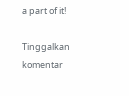a part of it!

Tinggalkan komentar